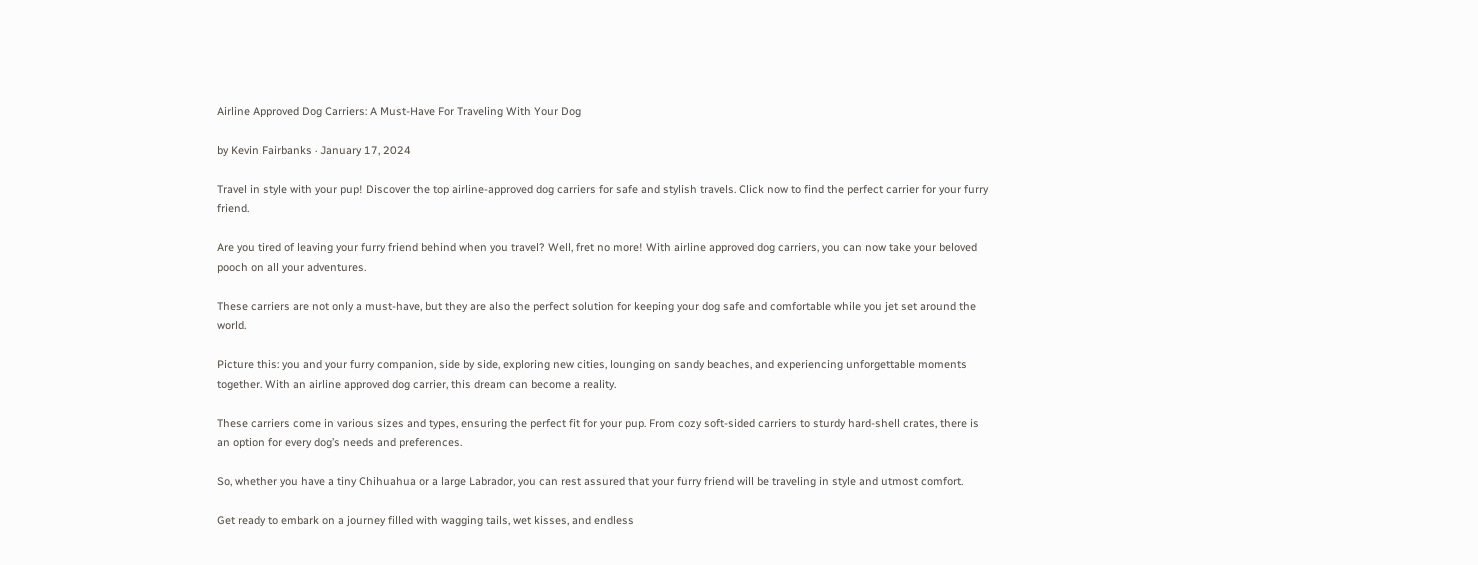Airline Approved Dog Carriers: A Must-Have For Traveling With Your Dog

by Kevin Fairbanks · January 17, 2024

Travel in style with your pup! Discover the top airline-approved dog carriers for safe and stylish travels. Click now to find the perfect carrier for your furry friend.

Are you tired of leaving your furry friend behind when you travel? Well, fret no more! With airline approved dog carriers, you can now take your beloved pooch on all your adventures.

These carriers are not only a must-have, but they are also the perfect solution for keeping your dog safe and comfortable while you jet set around the world.

Picture this: you and your furry companion, side by side, exploring new cities, lounging on sandy beaches, and experiencing unforgettable moments together. With an airline approved dog carrier, this dream can become a reality.

These carriers come in various sizes and types, ensuring the perfect fit for your pup. From cozy soft-sided carriers to sturdy hard-shell crates, there is an option for every dog’s needs and preferences.

So, whether you have a tiny Chihuahua or a large Labrador, you can rest assured that your furry friend will be traveling in style and utmost comfort.

Get ready to embark on a journey filled with wagging tails, wet kisses, and endless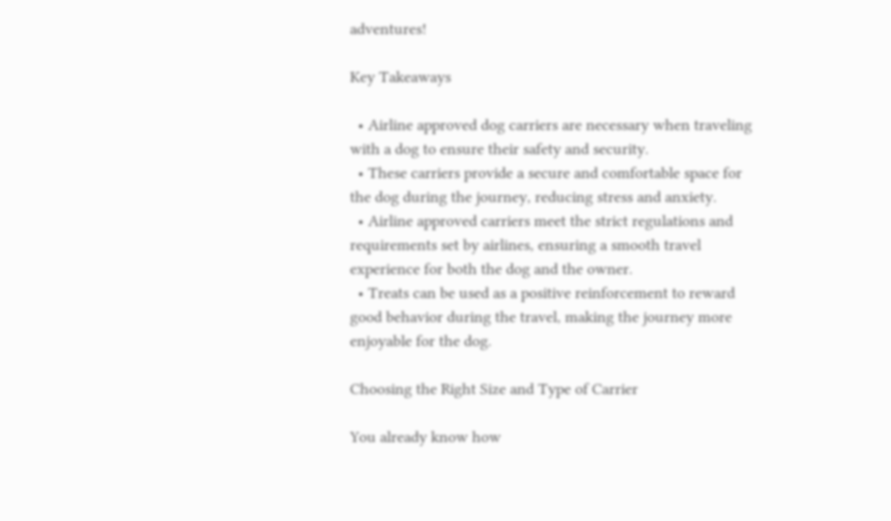adventures!

Key Takeaways

  • Airline approved dog carriers are necessary when traveling with a dog to ensure their safety and security.
  • These carriers provide a secure and comfortable space for the dog during the journey, reducing stress and anxiety.
  • Airline approved carriers meet the strict regulations and requirements set by airlines, ensuring a smooth travel experience for both the dog and the owner.
  • Treats can be used as a positive reinforcement to reward good behavior during the travel, making the journey more enjoyable for the dog.

Choosing the Right Size and Type of Carrier

You already know how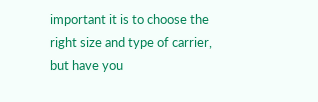important it is to choose the right size and type of carrier, but have you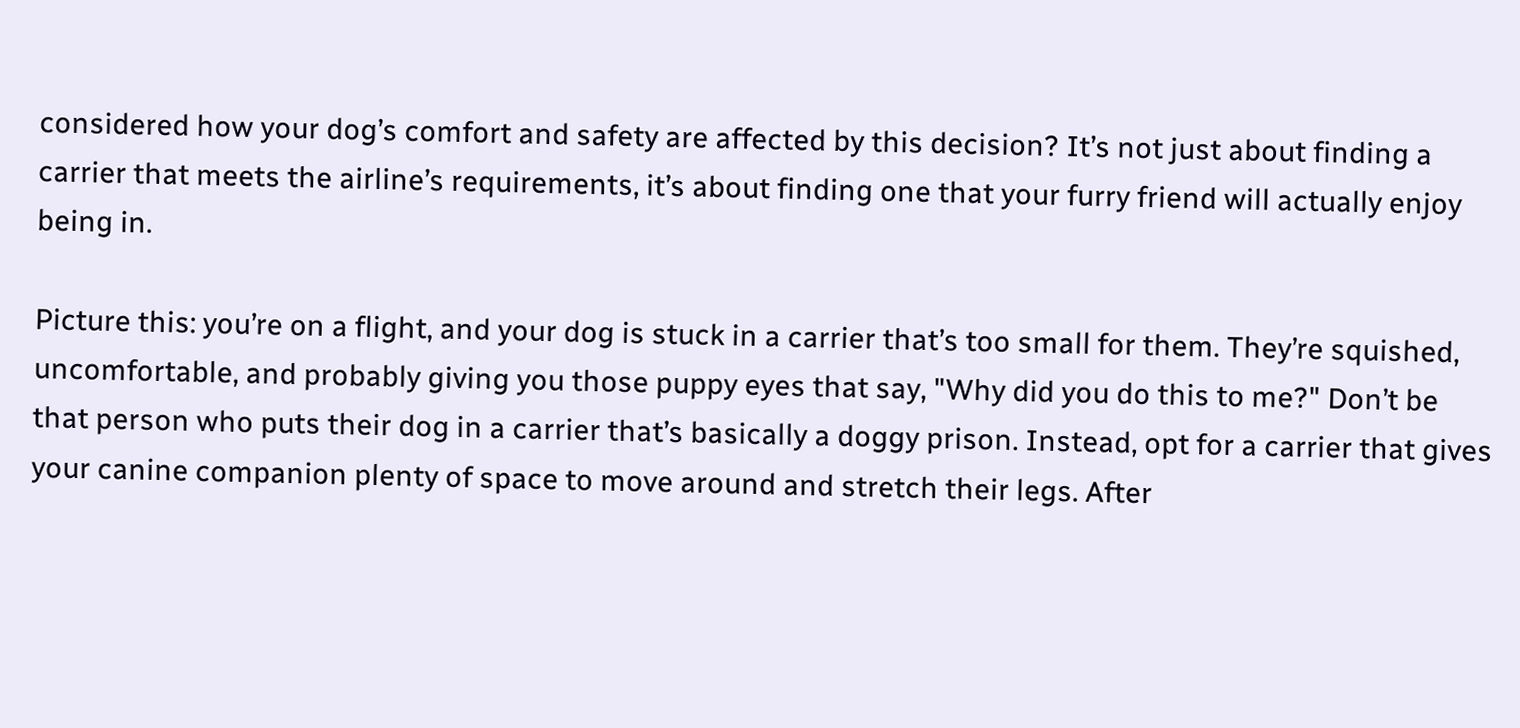considered how your dog’s comfort and safety are affected by this decision? It’s not just about finding a carrier that meets the airline’s requirements, it’s about finding one that your furry friend will actually enjoy being in.

Picture this: you’re on a flight, and your dog is stuck in a carrier that’s too small for them. They’re squished, uncomfortable, and probably giving you those puppy eyes that say, "Why did you do this to me?" Don’t be that person who puts their dog in a carrier that’s basically a doggy prison. Instead, opt for a carrier that gives your canine companion plenty of space to move around and stretch their legs. After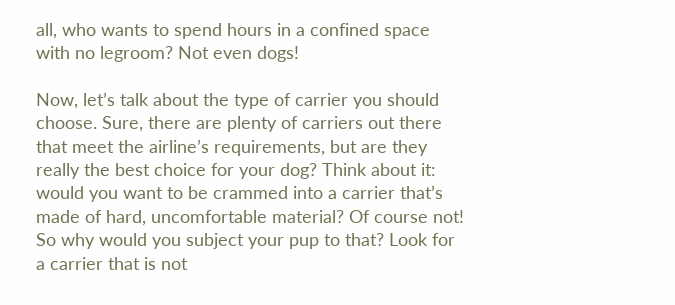all, who wants to spend hours in a confined space with no legroom? Not even dogs!

Now, let’s talk about the type of carrier you should choose. Sure, there are plenty of carriers out there that meet the airline’s requirements, but are they really the best choice for your dog? Think about it: would you want to be crammed into a carrier that’s made of hard, uncomfortable material? Of course not! So why would you subject your pup to that? Look for a carrier that is not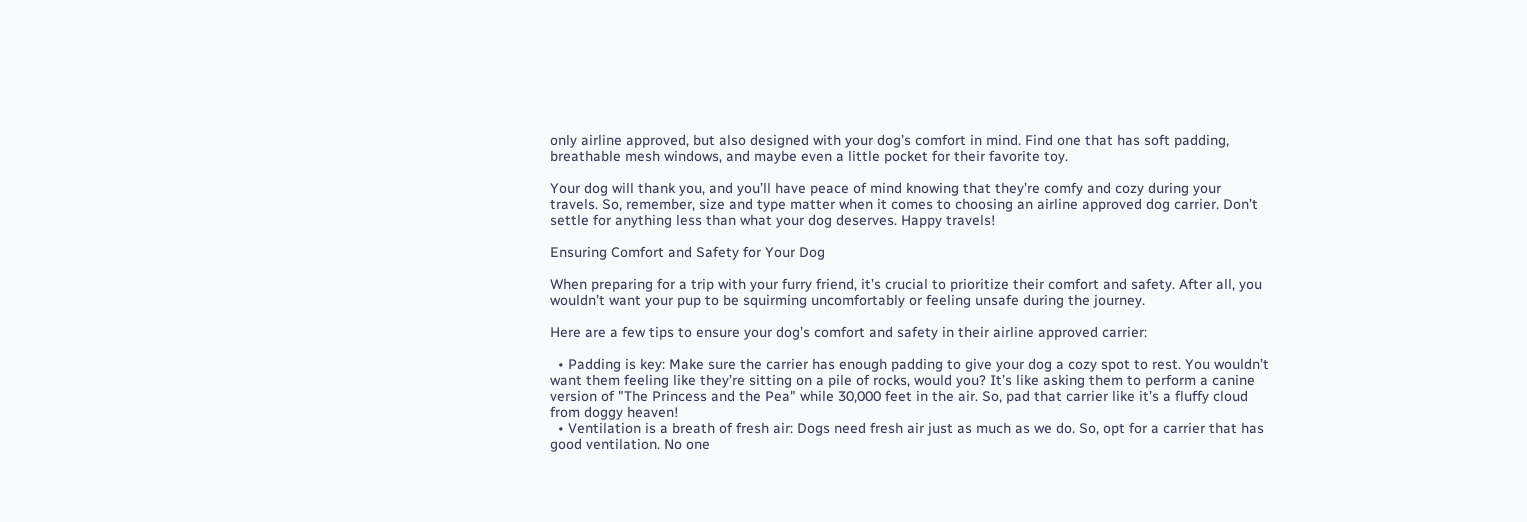only airline approved, but also designed with your dog’s comfort in mind. Find one that has soft padding, breathable mesh windows, and maybe even a little pocket for their favorite toy.

Your dog will thank you, and you’ll have peace of mind knowing that they’re comfy and cozy during your travels. So, remember, size and type matter when it comes to choosing an airline approved dog carrier. Don’t settle for anything less than what your dog deserves. Happy travels!

Ensuring Comfort and Safety for Your Dog

When preparing for a trip with your furry friend, it’s crucial to prioritize their comfort and safety. After all, you wouldn’t want your pup to be squirming uncomfortably or feeling unsafe during the journey.

Here are a few tips to ensure your dog’s comfort and safety in their airline approved carrier:

  • Padding is key: Make sure the carrier has enough padding to give your dog a cozy spot to rest. You wouldn’t want them feeling like they’re sitting on a pile of rocks, would you? It’s like asking them to perform a canine version of "The Princess and the Pea" while 30,000 feet in the air. So, pad that carrier like it’s a fluffy cloud from doggy heaven!
  • Ventilation is a breath of fresh air: Dogs need fresh air just as much as we do. So, opt for a carrier that has good ventilation. No one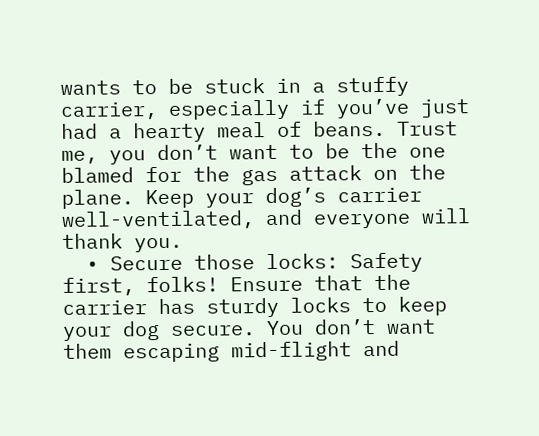wants to be stuck in a stuffy carrier, especially if you’ve just had a hearty meal of beans. Trust me, you don’t want to be the one blamed for the gas attack on the plane. Keep your dog’s carrier well-ventilated, and everyone will thank you.
  • Secure those locks: Safety first, folks! Ensure that the carrier has sturdy locks to keep your dog secure. You don’t want them escaping mid-flight and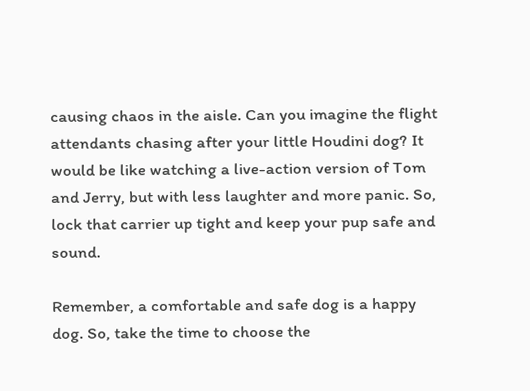causing chaos in the aisle. Can you imagine the flight attendants chasing after your little Houdini dog? It would be like watching a live-action version of Tom and Jerry, but with less laughter and more panic. So, lock that carrier up tight and keep your pup safe and sound.

Remember, a comfortable and safe dog is a happy dog. So, take the time to choose the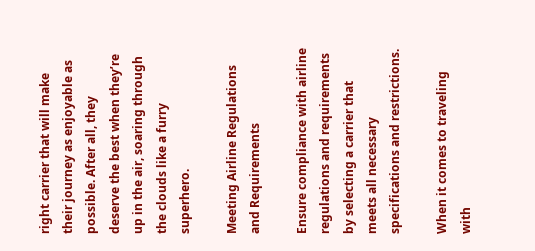right carrier that will make their journey as enjoyable as possible. After all, they deserve the best when they’re up in the air, soaring through the clouds like a furry superhero.

Meeting Airline Regulations and Requirements

Ensure compliance with airline regulations and requirements by selecting a carrier that meets all necessary specifications and restrictions.

When it comes to traveling with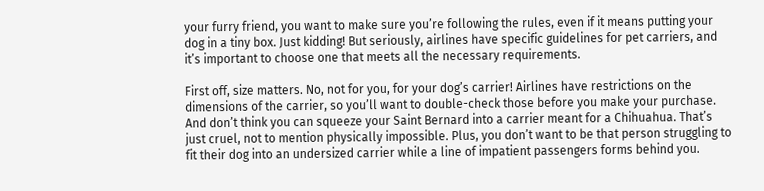your furry friend, you want to make sure you’re following the rules, even if it means putting your dog in a tiny box. Just kidding! But seriously, airlines have specific guidelines for pet carriers, and it’s important to choose one that meets all the necessary requirements.

First off, size matters. No, not for you, for your dog’s carrier! Airlines have restrictions on the dimensions of the carrier, so you’ll want to double-check those before you make your purchase. And don’t think you can squeeze your Saint Bernard into a carrier meant for a Chihuahua. That’s just cruel, not to mention physically impossible. Plus, you don’t want to be that person struggling to fit their dog into an undersized carrier while a line of impatient passengers forms behind you.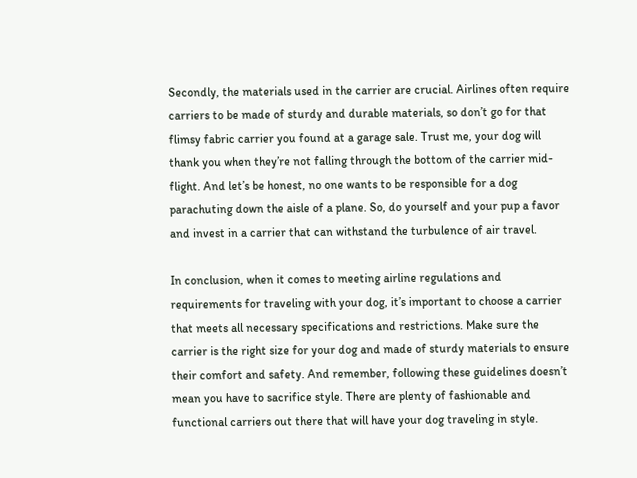Secondly, the materials used in the carrier are crucial. Airlines often require carriers to be made of sturdy and durable materials, so don’t go for that flimsy fabric carrier you found at a garage sale. Trust me, your dog will thank you when they’re not falling through the bottom of the carrier mid-flight. And let’s be honest, no one wants to be responsible for a dog parachuting down the aisle of a plane. So, do yourself and your pup a favor and invest in a carrier that can withstand the turbulence of air travel.

In conclusion, when it comes to meeting airline regulations and requirements for traveling with your dog, it’s important to choose a carrier that meets all necessary specifications and restrictions. Make sure the carrier is the right size for your dog and made of sturdy materials to ensure their comfort and safety. And remember, following these guidelines doesn’t mean you have to sacrifice style. There are plenty of fashionable and functional carriers out there that will have your dog traveling in style.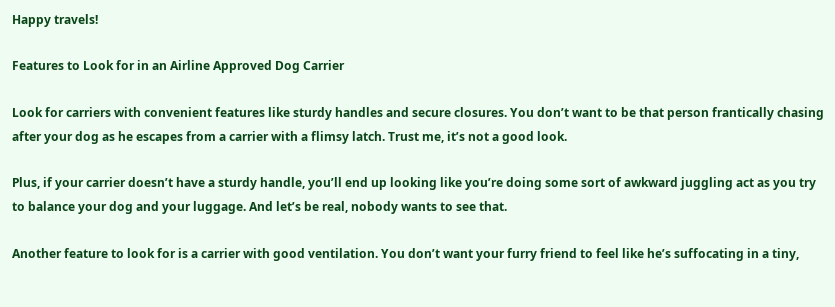Happy travels!

Features to Look for in an Airline Approved Dog Carrier

Look for carriers with convenient features like sturdy handles and secure closures. You don’t want to be that person frantically chasing after your dog as he escapes from a carrier with a flimsy latch. Trust me, it’s not a good look.

Plus, if your carrier doesn’t have a sturdy handle, you’ll end up looking like you’re doing some sort of awkward juggling act as you try to balance your dog and your luggage. And let’s be real, nobody wants to see that.

Another feature to look for is a carrier with good ventilation. You don’t want your furry friend to feel like he’s suffocating in a tiny,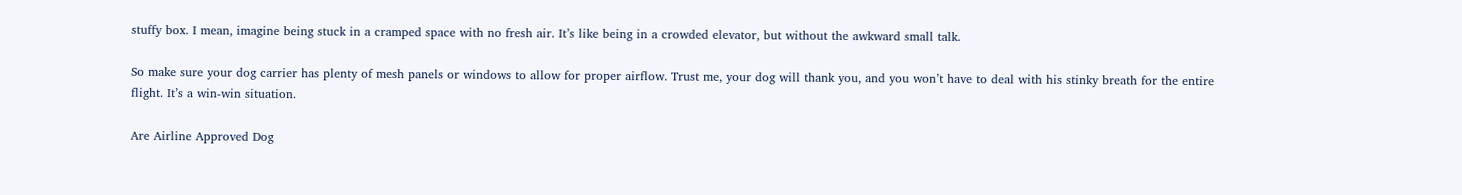stuffy box. I mean, imagine being stuck in a cramped space with no fresh air. It’s like being in a crowded elevator, but without the awkward small talk.

So make sure your dog carrier has plenty of mesh panels or windows to allow for proper airflow. Trust me, your dog will thank you, and you won’t have to deal with his stinky breath for the entire flight. It’s a win-win situation.

Are Airline Approved Dog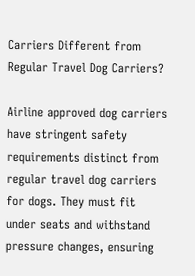Carriers Different from Regular Travel Dog Carriers?

Airline approved dog carriers have stringent safety requirements distinct from regular travel dog carriers for dogs. They must fit under seats and withstand pressure changes, ensuring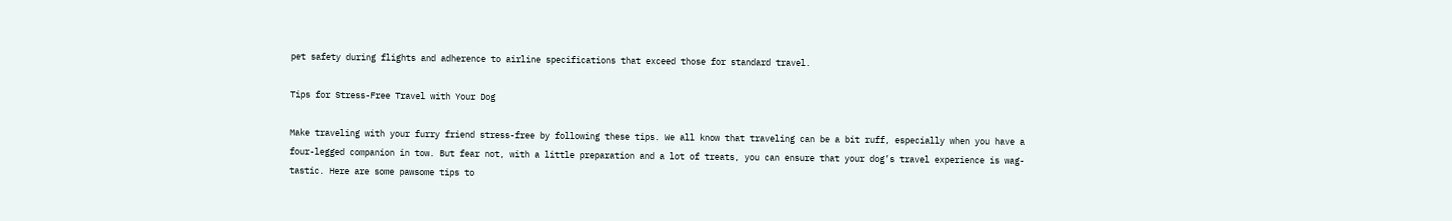pet safety during flights and adherence to airline specifications that exceed those for standard travel.

Tips for Stress-Free Travel with Your Dog

Make traveling with your furry friend stress-free by following these tips. We all know that traveling can be a bit ruff, especially when you have a four-legged companion in tow. But fear not, with a little preparation and a lot of treats, you can ensure that your dog’s travel experience is wag-tastic. Here are some pawsome tips to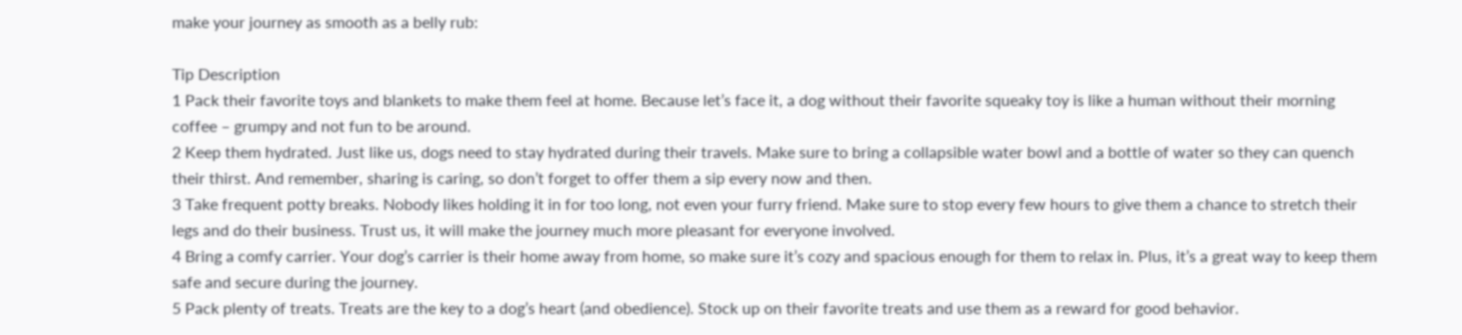make your journey as smooth as a belly rub:

Tip Description
1 Pack their favorite toys and blankets to make them feel at home. Because let’s face it, a dog without their favorite squeaky toy is like a human without their morning coffee – grumpy and not fun to be around.
2 Keep them hydrated. Just like us, dogs need to stay hydrated during their travels. Make sure to bring a collapsible water bowl and a bottle of water so they can quench their thirst. And remember, sharing is caring, so don’t forget to offer them a sip every now and then.
3 Take frequent potty breaks. Nobody likes holding it in for too long, not even your furry friend. Make sure to stop every few hours to give them a chance to stretch their legs and do their business. Trust us, it will make the journey much more pleasant for everyone involved.
4 Bring a comfy carrier. Your dog’s carrier is their home away from home, so make sure it’s cozy and spacious enough for them to relax in. Plus, it’s a great way to keep them safe and secure during the journey.
5 Pack plenty of treats. Treats are the key to a dog’s heart (and obedience). Stock up on their favorite treats and use them as a reward for good behavior.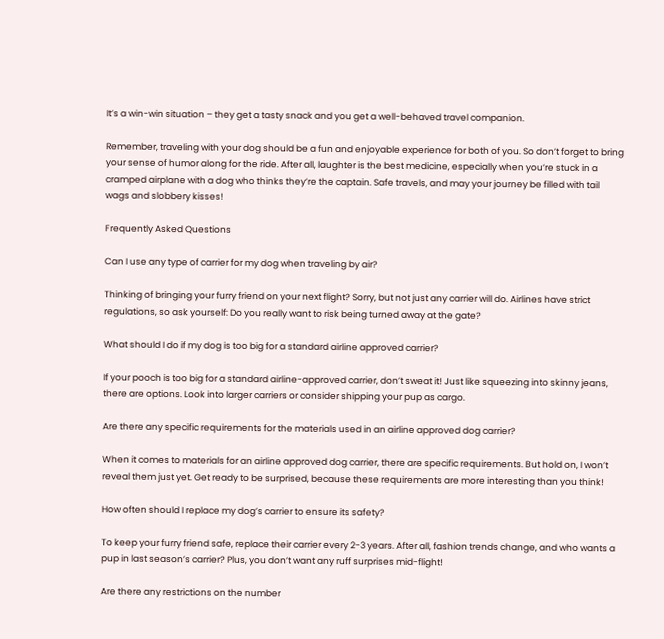It’s a win-win situation – they get a tasty snack and you get a well-behaved travel companion.

Remember, traveling with your dog should be a fun and enjoyable experience for both of you. So don’t forget to bring your sense of humor along for the ride. After all, laughter is the best medicine, especially when you’re stuck in a cramped airplane with a dog who thinks they’re the captain. Safe travels, and may your journey be filled with tail wags and slobbery kisses!

Frequently Asked Questions

Can I use any type of carrier for my dog when traveling by air?

Thinking of bringing your furry friend on your next flight? Sorry, but not just any carrier will do. Airlines have strict regulations, so ask yourself: Do you really want to risk being turned away at the gate?

What should I do if my dog is too big for a standard airline approved carrier?

If your pooch is too big for a standard airline-approved carrier, don’t sweat it! Just like squeezing into skinny jeans, there are options. Look into larger carriers or consider shipping your pup as cargo.

Are there any specific requirements for the materials used in an airline approved dog carrier?

When it comes to materials for an airline approved dog carrier, there are specific requirements. But hold on, I won’t reveal them just yet. Get ready to be surprised, because these requirements are more interesting than you think!

How often should I replace my dog’s carrier to ensure its safety?

To keep your furry friend safe, replace their carrier every 2-3 years. After all, fashion trends change, and who wants a pup in last season’s carrier? Plus, you don’t want any ruff surprises mid-flight!

Are there any restrictions on the number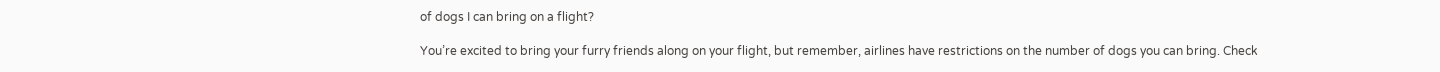of dogs I can bring on a flight?

You’re excited to bring your furry friends along on your flight, but remember, airlines have restrictions on the number of dogs you can bring. Check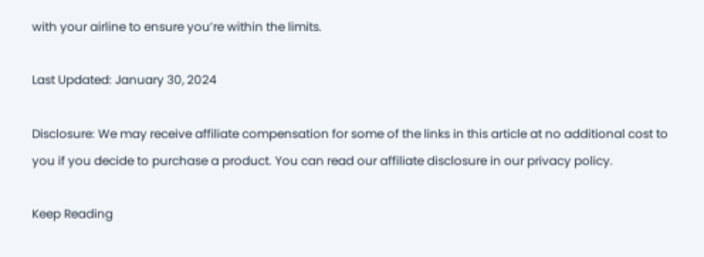with your airline to ensure you’re within the limits.

Last Updated: January 30, 2024

Disclosure: We may receive affiliate compensation for some of the links in this article at no additional cost to you if you decide to purchase a product. You can read our affiliate disclosure in our privacy policy.

Keep Reading